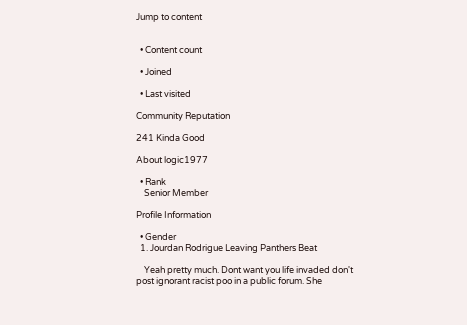Jump to content


  • Content count

  • Joined

  • Last visited

Community Reputation

241 Kinda Good

About logic1977

  • Rank
    Senior Member

Profile Information

  • Gender
  1. Jourdan Rodrigue Leaving Panthers Beat

    Yeah pretty much. Dont want you life invaded don't post ignorant racist poo in a public forum. She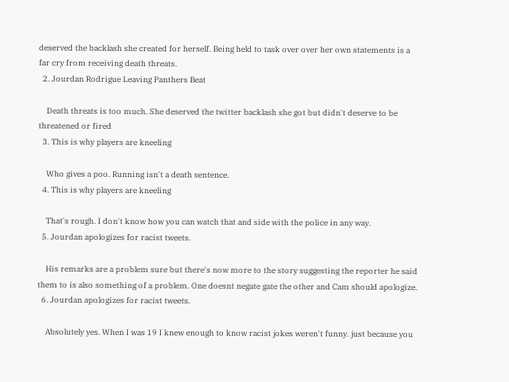deserved the backlash she created for herself. Being held to task over over her own statements is a far cry from receiving death threats.
  2. Jourdan Rodrigue Leaving Panthers Beat

    Death threats is too much. She deserved the twitter backlash she got but didn't deserve to be threatened or fired
  3. This is why players are kneeling

    Who gives a poo. Running isn't a death sentence.
  4. This is why players are kneeling

    That's rough. I don't know how you can watch that and side with the police in any way.
  5. Jourdan apologizes for racist tweets.

    His remarks are a problem sure but there's now more to the story suggesting the reporter he said them to is also something of a problem. One doesnt negate gate the other and Cam should apologize.
  6. Jourdan apologizes for racist tweets.

    Absolutely yes. When I was 19 I knew enough to know racist jokes weren't funny. just because you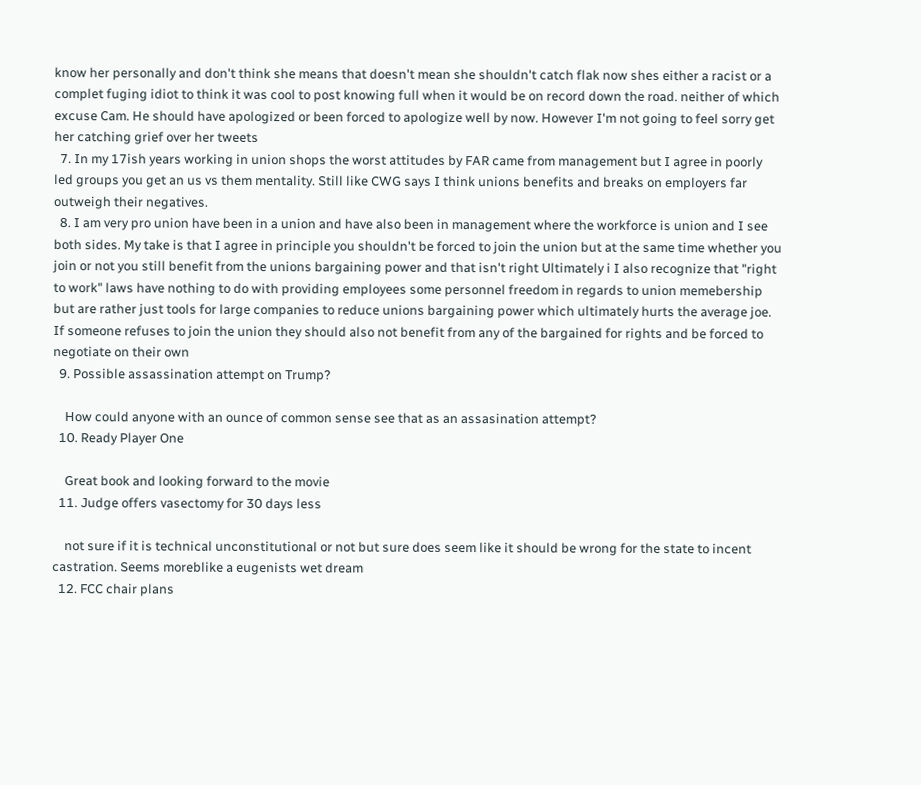know her personally and don't think she means that doesn't mean she shouldn't catch flak now shes either a racist or a complet fuging idiot to think it was cool to post knowing full when it would be on record down the road. neither of which excuse Cam. He should have apologized or been forced to apologize well by now. However I'm not going to feel sorry get her catching grief over her tweets
  7. In my 17ish years working in union shops the worst attitudes by FAR came from management but I agree in poorly led groups you get an us vs them mentality. Still like CWG says I think unions benefits and breaks on employers far outweigh their negatives.
  8. I am very pro union have been in a union and have also been in management where the workforce is union and I see both sides. My take is that I agree in principle you shouldn't be forced to join the union but at the same time whether you join or not you still benefit from the unions bargaining power and that isn't right Ultimately i I also recognize that "right to work" laws have nothing to do with providing employees some personnel freedom in regards to union memebership but are rather just tools for large companies to reduce unions bargaining power which ultimately hurts the average joe. If someone refuses to join the union they should also not benefit from any of the bargained for rights and be forced to negotiate on their own
  9. Possible assassination attempt on Trump?

    How could anyone with an ounce of common sense see that as an assasination attempt?
  10. Ready Player One

    Great book and looking forward to the movie
  11. Judge offers vasectomy for 30 days less

    not sure if it is technical unconstitutional or not but sure does seem like it should be wrong for the state to incent castration. Seems moreblike a eugenists wet dream
  12. FCC chair plans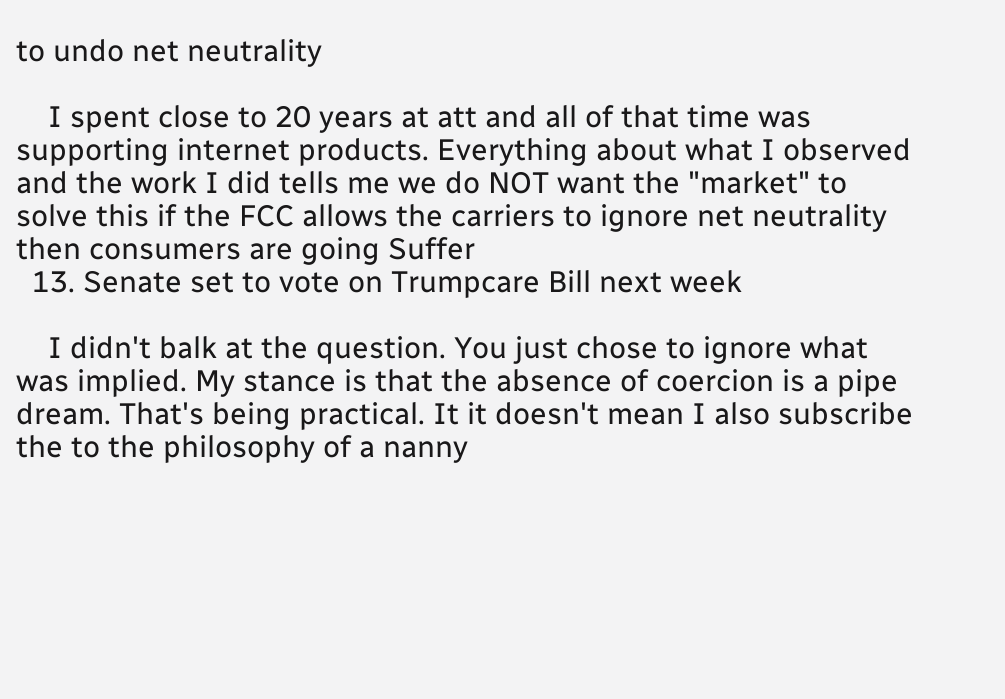to undo net neutrality

    I spent close to 20 years at att and all of that time was supporting internet products. Everything about what I observed and the work I did tells me we do NOT want the "market" to solve this if the FCC allows the carriers to ignore net neutrality then consumers are going Suffer
  13. Senate set to vote on Trumpcare Bill next week

    I didn't balk at the question. You just chose to ignore what was implied. My stance is that the absence of coercion is a pipe dream. That's being practical. It it doesn't mean I also subscribe the to the philosophy of a nanny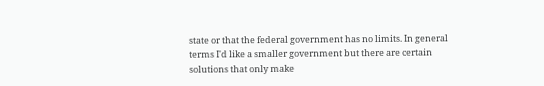state or that the federal government has no limits. In general terms I'd like a smaller government but there are certain solutions that only make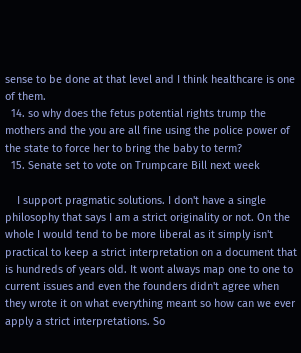sense to be done at that level and I think healthcare is one of them.
  14. so why does the fetus potential rights trump the mothers and the you are all fine using the police power of the state to force her to bring the baby to term?
  15. Senate set to vote on Trumpcare Bill next week

    I support pragmatic solutions. I don't have a single philosophy that says I am a strict originality or not. On the whole I would tend to be more liberal as it simply isn't practical to keep a strict interpretation on a document that is hundreds of years old. It wont always map one to one to current issues and even the founders didn't agree when they wrote it on what everything meant so how can we ever apply a strict interpretations. So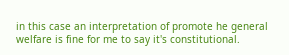in this case an interpretation of promote he general welfare is fine for me to say it's constitutional.